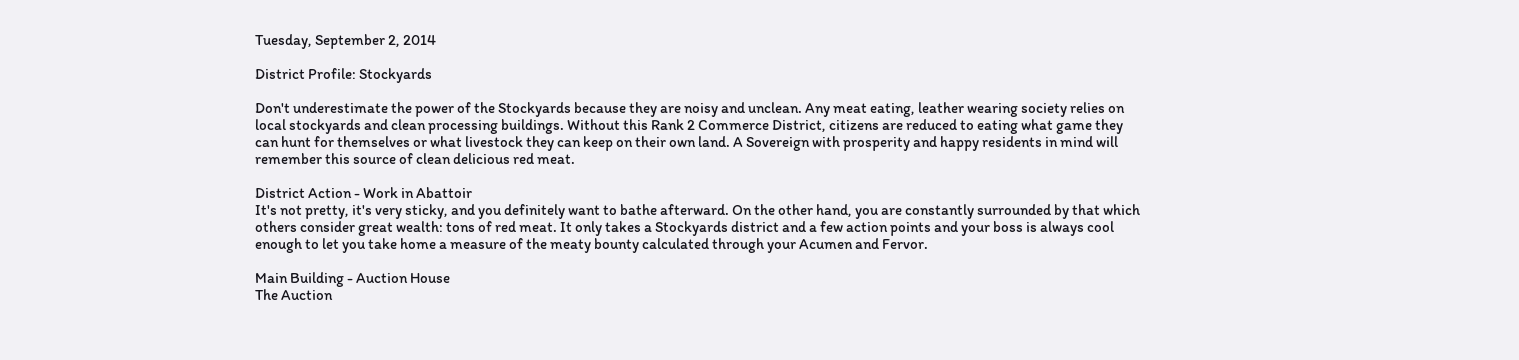Tuesday, September 2, 2014

District Profile: Stockyards

Don't underestimate the power of the Stockyards because they are noisy and unclean. Any meat eating, leather wearing society relies on local stockyards and clean processing buildings. Without this Rank 2 Commerce District, citizens are reduced to eating what game they can hunt for themselves or what livestock they can keep on their own land. A Sovereign with prosperity and happy residents in mind will remember this source of clean delicious red meat.

District Action - Work in Abattoir
It's not pretty, it's very sticky, and you definitely want to bathe afterward. On the other hand, you are constantly surrounded by that which others consider great wealth: tons of red meat. It only takes a Stockyards district and a few action points and your boss is always cool enough to let you take home a measure of the meaty bounty calculated through your Acumen and Fervor.

Main Building - Auction House
The Auction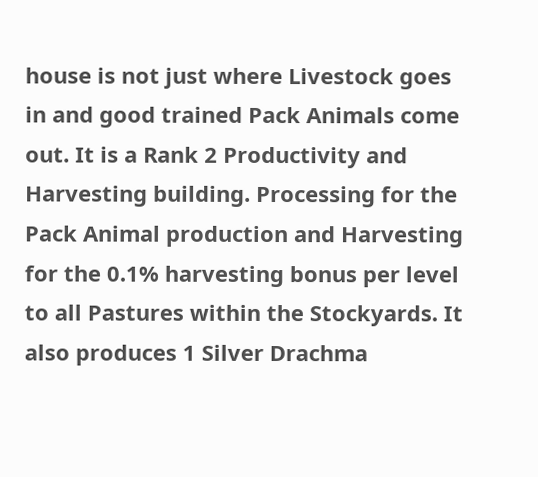house is not just where Livestock goes in and good trained Pack Animals come out. It is a Rank 2 Productivity and Harvesting building. Processing for the Pack Animal production and Harvesting for the 0.1% harvesting bonus per level to all Pastures within the Stockyards. It also produces 1 Silver Drachma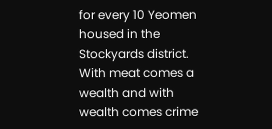for every 10 Yeomen housed in the Stockyards district. With meat comes a wealth and with wealth comes crime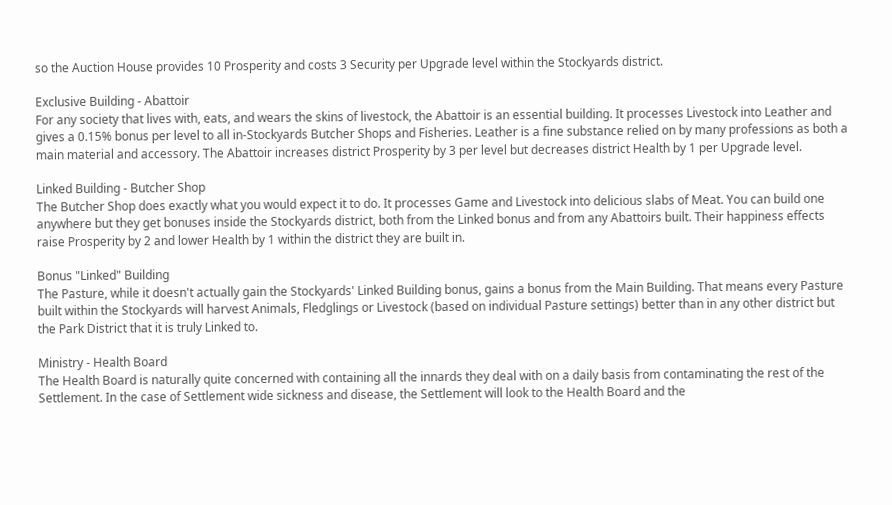so the Auction House provides 10 Prosperity and costs 3 Security per Upgrade level within the Stockyards district.

Exclusive Building - Abattoir
For any society that lives with, eats, and wears the skins of livestock, the Abattoir is an essential building. It processes Livestock into Leather and  gives a 0.15% bonus per level to all in-Stockyards Butcher Shops and Fisheries. Leather is a fine substance relied on by many professions as both a main material and accessory. The Abattoir increases district Prosperity by 3 per level but decreases district Health by 1 per Upgrade level.

Linked Building - Butcher Shop
The Butcher Shop does exactly what you would expect it to do. It processes Game and Livestock into delicious slabs of Meat. You can build one anywhere but they get bonuses inside the Stockyards district, both from the Linked bonus and from any Abattoirs built. Their happiness effects raise Prosperity by 2 and lower Health by 1 within the district they are built in.

Bonus "Linked" Building
The Pasture, while it doesn't actually gain the Stockyards' Linked Building bonus, gains a bonus from the Main Building. That means every Pasture built within the Stockyards will harvest Animals, Fledglings or Livestock (based on individual Pasture settings) better than in any other district but the Park District that it is truly Linked to.

Ministry - Health Board
The Health Board is naturally quite concerned with containing all the innards they deal with on a daily basis from contaminating the rest of the Settlement. In the case of Settlement wide sickness and disease, the Settlement will look to the Health Board and the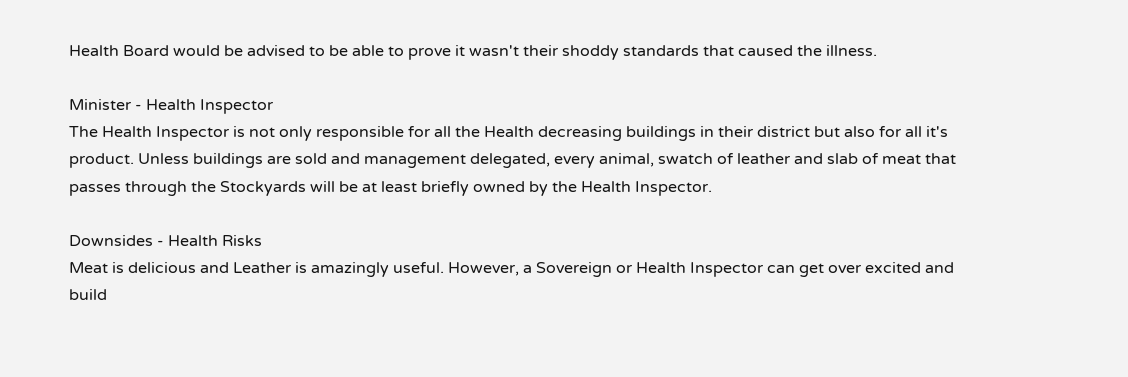Health Board would be advised to be able to prove it wasn't their shoddy standards that caused the illness.

Minister - Health Inspector
The Health Inspector is not only responsible for all the Health decreasing buildings in their district but also for all it's product. Unless buildings are sold and management delegated, every animal, swatch of leather and slab of meat that passes through the Stockyards will be at least briefly owned by the Health Inspector.

Downsides - Health Risks
Meat is delicious and Leather is amazingly useful. However, a Sovereign or Health Inspector can get over excited and build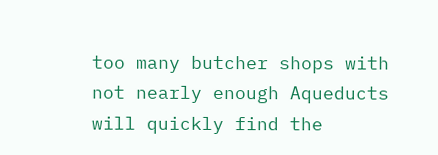too many butcher shops with not nearly enough Aqueducts will quickly find the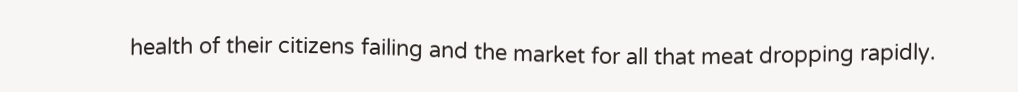health of their citizens failing and the market for all that meat dropping rapidly.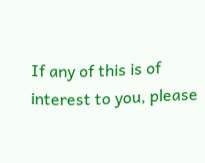If any of this is of interest to you, please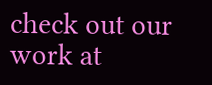check out our work at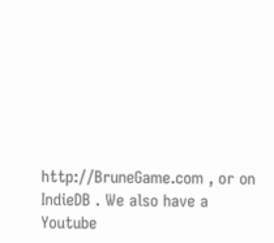http://BruneGame.com , or on IndieDB . We also have a Youtube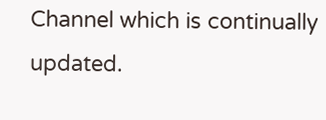Channel which is continually updated.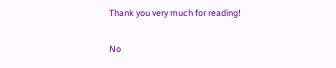Thank you very much for reading!

No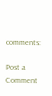comments:

Post a Comment